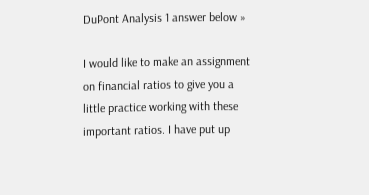DuPont Analysis 1 answer below »

I would like to make an assignment on financial ratios to give you a little practice working with these important ratios. I have put up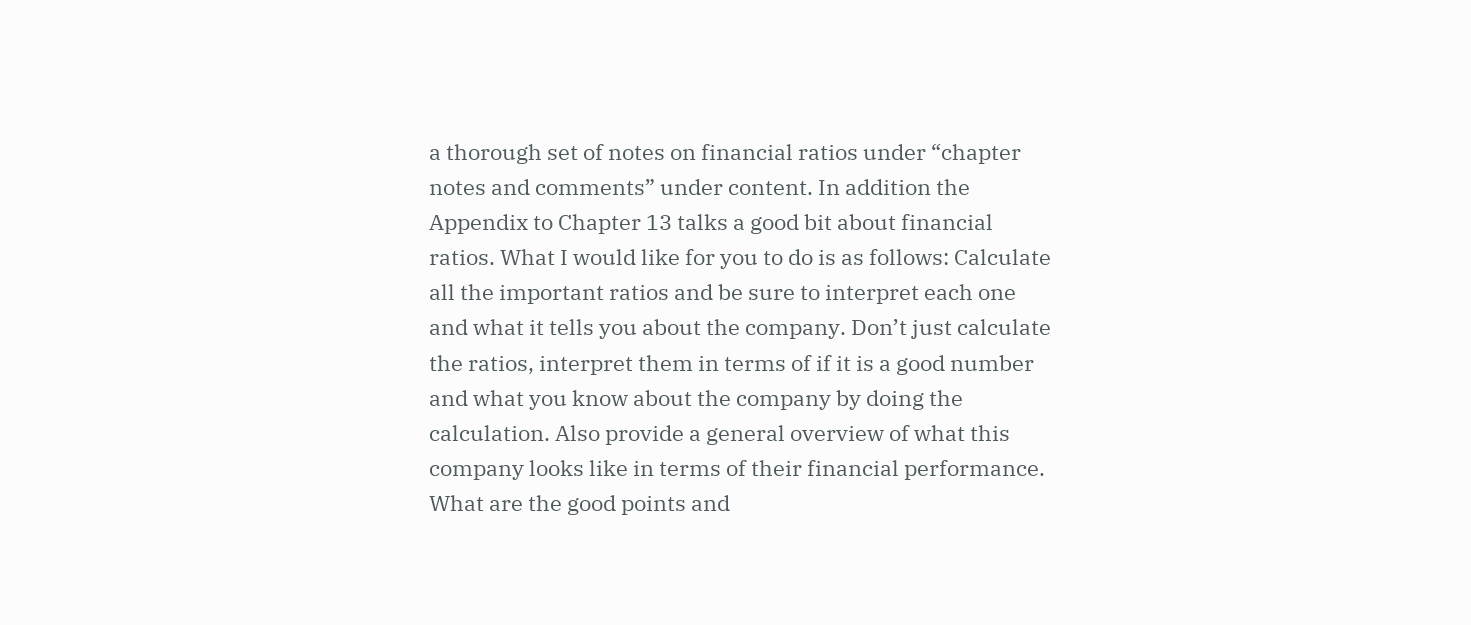a thorough set of notes on financial ratios under “chapter notes and comments” under content. In addition the Appendix to Chapter 13 talks a good bit about financial ratios. What I would like for you to do is as follows: Calculate all the important ratios and be sure to interpret each one and what it tells you about the company. Don’t just calculate the ratios, interpret them in terms of if it is a good number and what you know about the company by doing the calculation. Also provide a general overview of what this company looks like in terms of their financial performance. What are the good points and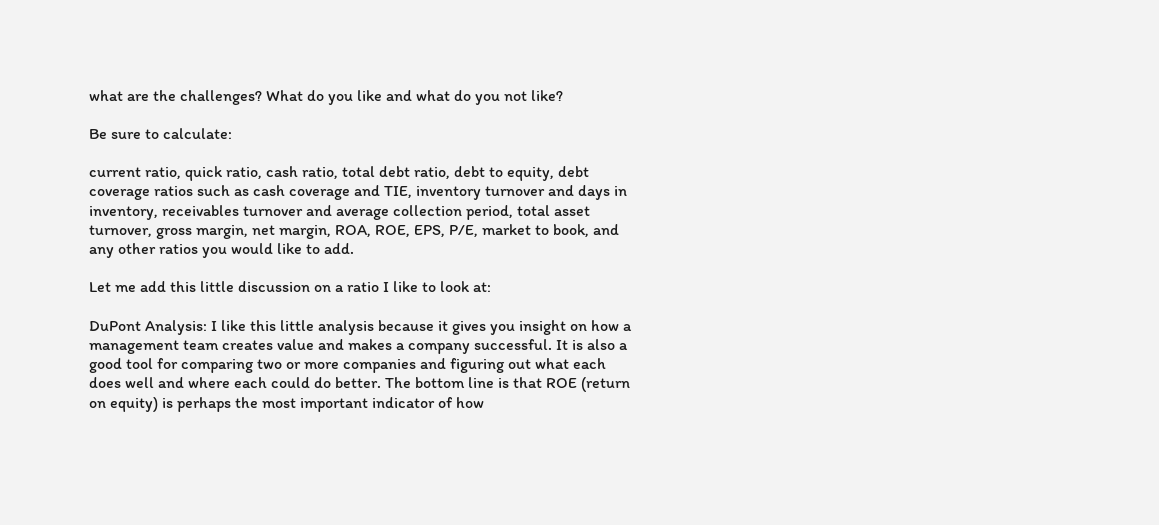what are the challenges? What do you like and what do you not like?

Be sure to calculate:

current ratio, quick ratio, cash ratio, total debt ratio, debt to equity, debt coverage ratios such as cash coverage and TIE, inventory turnover and days in inventory, receivables turnover and average collection period, total asset turnover, gross margin, net margin, ROA, ROE, EPS, P/E, market to book, and any other ratios you would like to add.

Let me add this little discussion on a ratio I like to look at:

DuPont Analysis: I like this little analysis because it gives you insight on how a management team creates value and makes a company successful. It is also a good tool for comparing two or more companies and figuring out what each does well and where each could do better. The bottom line is that ROE (return on equity) is perhaps the most important indicator of how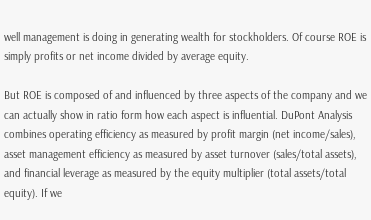well management is doing in generating wealth for stockholders. Of course ROE is simply profits or net income divided by average equity.

But ROE is composed of and influenced by three aspects of the company and we can actually show in ratio form how each aspect is influential. DuPont Analysis combines operating efficiency as measured by profit margin (net income/sales), asset management efficiency as measured by asset turnover (sales/total assets), and financial leverage as measured by the equity multiplier (total assets/total equity). If we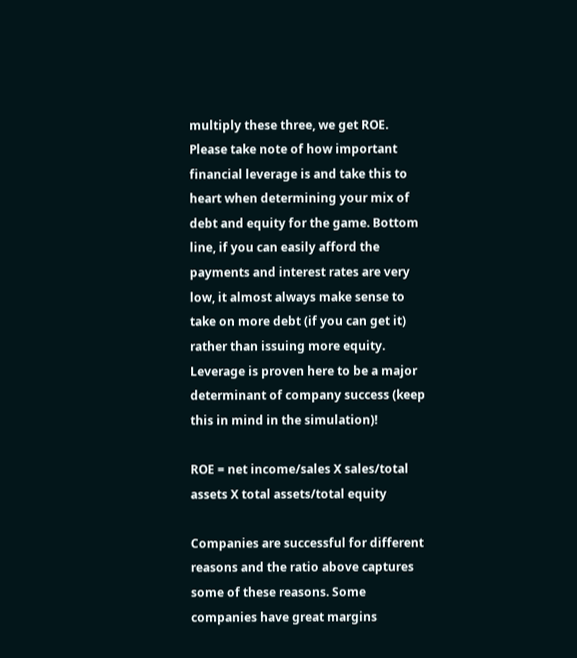multiply these three, we get ROE. Please take note of how important financial leverage is and take this to heart when determining your mix of debt and equity for the game. Bottom line, if you can easily afford the payments and interest rates are very low, it almost always make sense to take on more debt (if you can get it) rather than issuing more equity. Leverage is proven here to be a major determinant of company success (keep this in mind in the simulation)!

ROE = net income/sales X sales/total assets X total assets/total equity

Companies are successful for different reasons and the ratio above captures some of these reasons. Some companies have great margins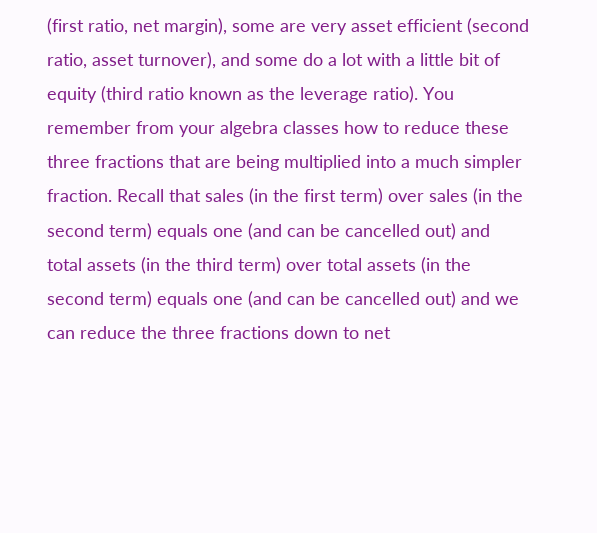(first ratio, net margin), some are very asset efficient (second ratio, asset turnover), and some do a lot with a little bit of equity (third ratio known as the leverage ratio). You remember from your algebra classes how to reduce these three fractions that are being multiplied into a much simpler fraction. Recall that sales (in the first term) over sales (in the second term) equals one (and can be cancelled out) and total assets (in the third term) over total assets (in the second term) equals one (and can be cancelled out) and we can reduce the three fractions down to net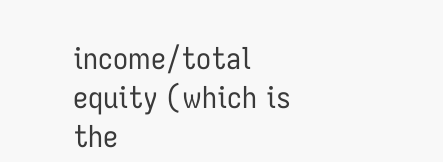income/total equity (which is the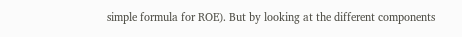simple formula for ROE). But by looking at the different components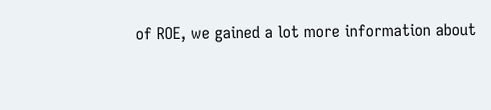of ROE, we gained a lot more information about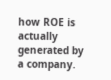how ROE is actually generated by a company.